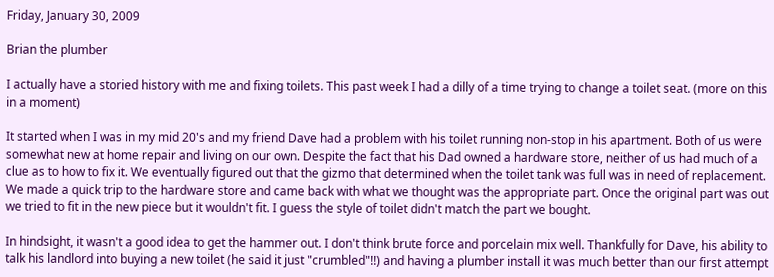Friday, January 30, 2009

Brian the plumber

I actually have a storied history with me and fixing toilets. This past week I had a dilly of a time trying to change a toilet seat. (more on this in a moment)

It started when I was in my mid 20's and my friend Dave had a problem with his toilet running non-stop in his apartment. Both of us were somewhat new at home repair and living on our own. Despite the fact that his Dad owned a hardware store, neither of us had much of a clue as to how to fix it. We eventually figured out that the gizmo that determined when the toilet tank was full was in need of replacement. We made a quick trip to the hardware store and came back with what we thought was the appropriate part. Once the original part was out we tried to fit in the new piece but it wouldn't fit. I guess the style of toilet didn't match the part we bought.

In hindsight, it wasn't a good idea to get the hammer out. I don't think brute force and porcelain mix well. Thankfully for Dave, his ability to talk his landlord into buying a new toilet (he said it just "crumbled"!!) and having a plumber install it was much better than our first attempt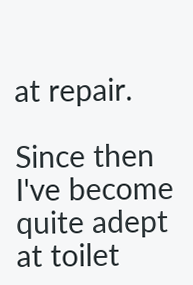at repair.

Since then I've become quite adept at toilet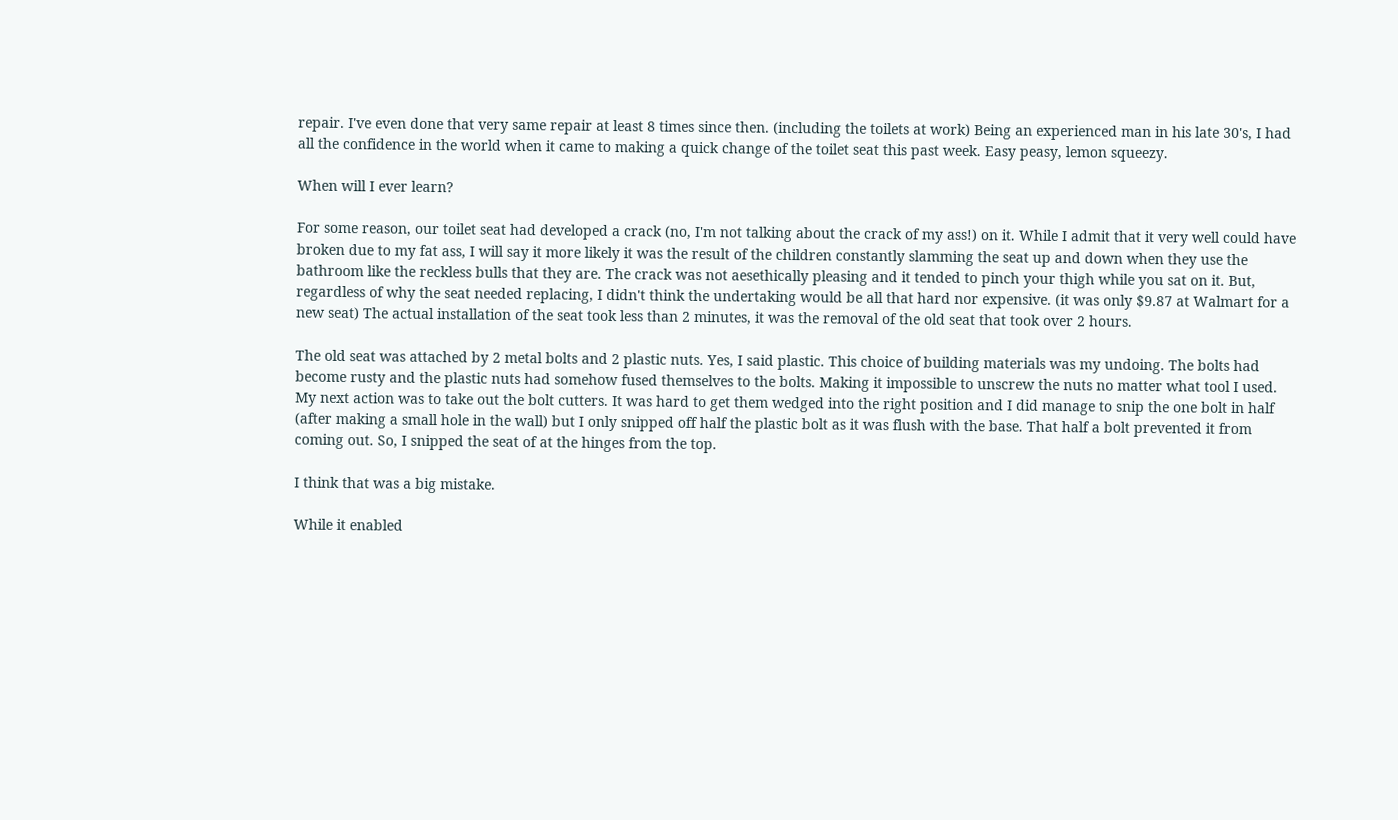repair. I've even done that very same repair at least 8 times since then. (including the toilets at work) Being an experienced man in his late 30's, I had all the confidence in the world when it came to making a quick change of the toilet seat this past week. Easy peasy, lemon squeezy.

When will I ever learn?

For some reason, our toilet seat had developed a crack (no, I'm not talking about the crack of my ass!) on it. While I admit that it very well could have broken due to my fat ass, I will say it more likely it was the result of the children constantly slamming the seat up and down when they use the bathroom like the reckless bulls that they are. The crack was not aesethically pleasing and it tended to pinch your thigh while you sat on it. But, regardless of why the seat needed replacing, I didn't think the undertaking would be all that hard nor expensive. (it was only $9.87 at Walmart for a new seat) The actual installation of the seat took less than 2 minutes, it was the removal of the old seat that took over 2 hours.

The old seat was attached by 2 metal bolts and 2 plastic nuts. Yes, I said plastic. This choice of building materials was my undoing. The bolts had become rusty and the plastic nuts had somehow fused themselves to the bolts. Making it impossible to unscrew the nuts no matter what tool I used. My next action was to take out the bolt cutters. It was hard to get them wedged into the right position and I did manage to snip the one bolt in half (after making a small hole in the wall) but I only snipped off half the plastic bolt as it was flush with the base. That half a bolt prevented it from coming out. So, I snipped the seat of at the hinges from the top.

I think that was a big mistake.

While it enabled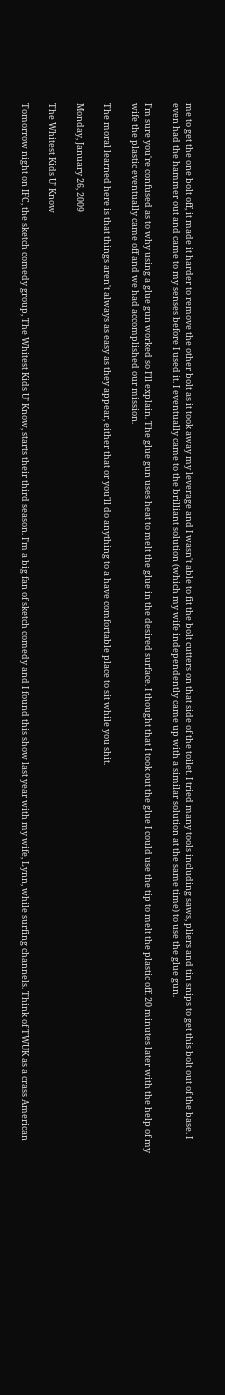me to get the one bolt off, it made it harder to remove the other bolt as it took away my leverage and I wasn't able to fit the bolt cutters on that side of the toilet. I tried many tools including saws, pliers and tin snips to get this bolt out of the base. I even had the hammer out and came to my senses before I used it. I eventually came to the brilliant solution (which my wife independently came up with a similar solution at the same time) to use the glue gun.

I'm sure you're confused as to why using a glue gun worked so I'll explain. The glue gun uses heat to melt the glue in the desired surface. I thought that I took out the glue I could use the tip to melt the plastic off. 20 minutes later with the help of my wife the plastic eventually came off and we had accomplished our mission.

The moral learned here is that things aren't always as easy as they appear, either that or you'll do anything to a have comfortable place to sit while you shit.

Monday, January 26, 2009

The Whitest Kids U' Know

Tomorrow night on IFC, the sketch comedy group, The Whitest Kids U' Know, starts their third season. I'm a big fan of sketch comedy and I found this show last year with my wife, Lynn, while surfing channels. Think of TWUK as a crass American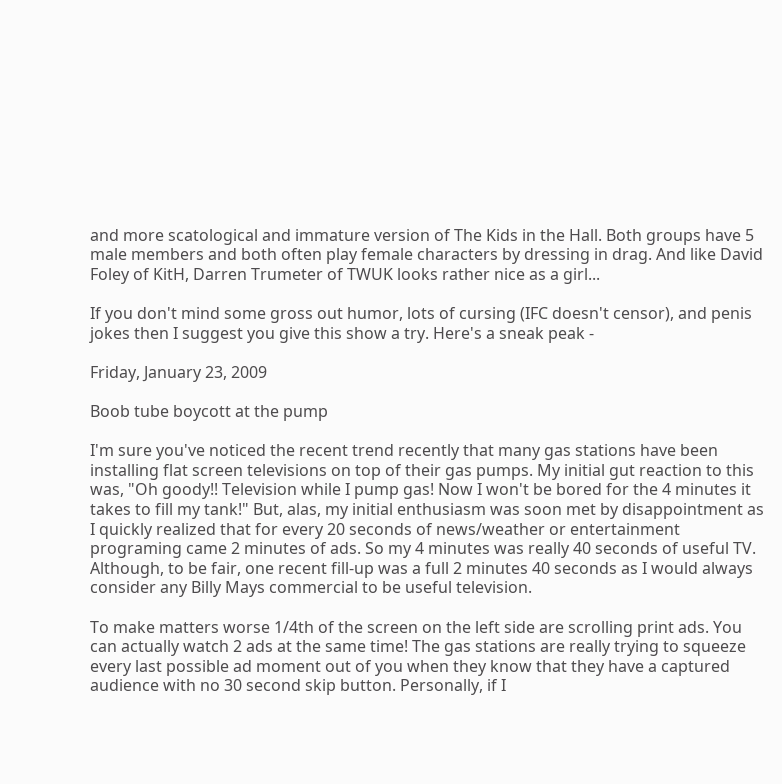and more scatological and immature version of The Kids in the Hall. Both groups have 5 male members and both often play female characters by dressing in drag. And like David Foley of KitH, Darren Trumeter of TWUK looks rather nice as a girl...

If you don't mind some gross out humor, lots of cursing (IFC doesn't censor), and penis jokes then I suggest you give this show a try. Here's a sneak peak -

Friday, January 23, 2009

Boob tube boycott at the pump

I'm sure you've noticed the recent trend recently that many gas stations have been installing flat screen televisions on top of their gas pumps. My initial gut reaction to this was, "Oh goody!! Television while I pump gas! Now I won't be bored for the 4 minutes it takes to fill my tank!" But, alas, my initial enthusiasm was soon met by disappointment as I quickly realized that for every 20 seconds of news/weather or entertainment programing came 2 minutes of ads. So my 4 minutes was really 40 seconds of useful TV. Although, to be fair, one recent fill-up was a full 2 minutes 40 seconds as I would always consider any Billy Mays commercial to be useful television.

To make matters worse 1/4th of the screen on the left side are scrolling print ads. You can actually watch 2 ads at the same time! The gas stations are really trying to squeeze every last possible ad moment out of you when they know that they have a captured audience with no 30 second skip button. Personally, if I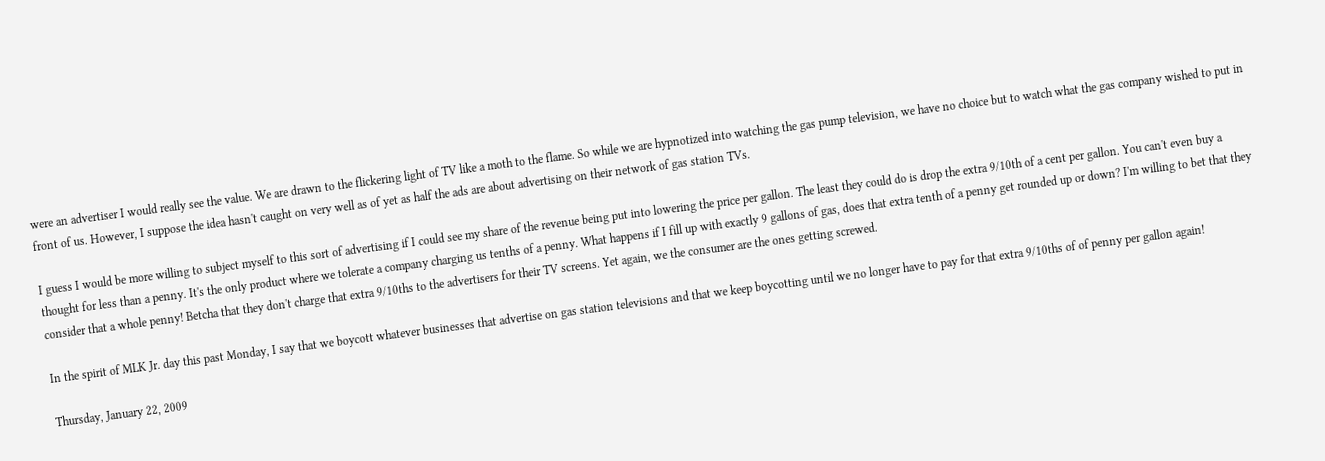were an advertiser I would really see the value. We are drawn to the flickering light of TV like a moth to the flame. So while we are hypnotized into watching the gas pump television, we have no choice but to watch what the gas company wished to put in front of us. However, I suppose the idea hasn't caught on very well as of yet as half the ads are about advertising on their network of gas station TVs.

I guess I would be more willing to subject myself to this sort of advertising if I could see my share of the revenue being put into lowering the price per gallon. The least they could do is drop the extra 9/10th of a cent per gallon. You can't even buy a thought for less than a penny. It's the only product where we tolerate a company charging us tenths of a penny. What happens if I fill up with exactly 9 gallons of gas, does that extra tenth of a penny get rounded up or down? I'm willing to bet that they consider that a whole penny! Betcha that they don't charge that extra 9/10ths to the advertisers for their TV screens. Yet again, we the consumer are the ones getting screwed.

In the spirit of MLK Jr. day this past Monday, I say that we boycott whatever businesses that advertise on gas station televisions and that we keep boycotting until we no longer have to pay for that extra 9/10ths of of penny per gallon again!

Thursday, January 22, 2009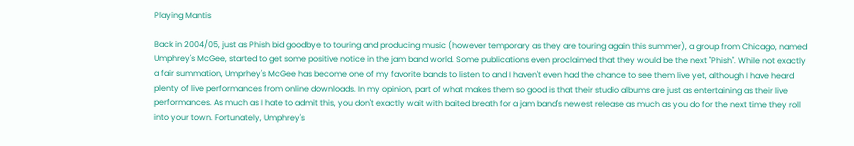Playing Mantis

Back in 2004/05, just as Phish bid goodbye to touring and producing music (however temporary as they are touring again this summer), a group from Chicago, named Umphrey's McGee, started to get some positive notice in the jam band world. Some publications even proclaimed that they would be the next "Phish". While not exactly a fair summation, Umprhey's McGee has become one of my favorite bands to listen to and I haven't even had the chance to see them live yet, although I have heard plenty of live performances from online downloads. In my opinion, part of what makes them so good is that their studio albums are just as entertaining as their live performances. As much as I hate to admit this, you don't exactly wait with baited breath for a jam band's newest release as much as you do for the next time they roll into your town. Fortunately, Umphrey's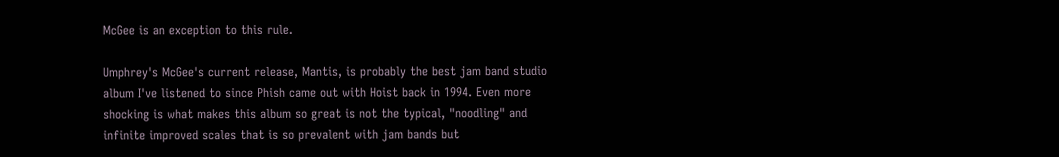McGee is an exception to this rule.

Umphrey's McGee's current release, Mantis, is probably the best jam band studio album I've listened to since Phish came out with Hoist back in 1994. Even more shocking is what makes this album so great is not the typical, "noodling" and infinite improved scales that is so prevalent with jam bands but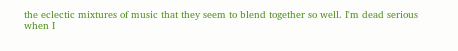the eclectic mixtures of music that they seem to blend together so well. I'm dead serious when I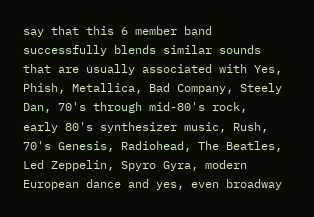say that this 6 member band successfully blends similar sounds that are usually associated with Yes, Phish, Metallica, Bad Company, Steely Dan, 70's through mid-80's rock, early 80's synthesizer music, Rush, 70's Genesis, Radiohead, The Beatles, Led Zeppelin, Spyro Gyra, modern European dance and yes, even broadway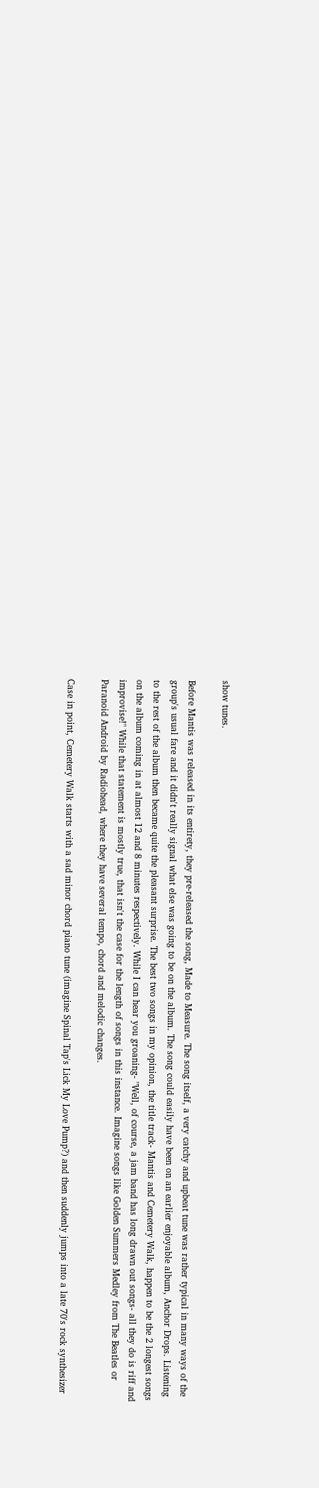show tunes.

Before Mantis was released in its entirety, they pre-released the song, Made to Measure. The song itself, a very catchy and upbeat tune was rather typical in many ways of the group's usual fare and it didn't really signal what else was going to be on the album. The song could easily have been on an earlier enjoyable album, Anchor Drops. Listening to the rest of the album then became quite the pleasant surprise. The best two songs in my opinion, the title track- Mantis and Cemetery Walk, happen to be the 2 longest songs on the album coming in at almost 12 and 8 minutes respectively. While I can hear you groaning- "Well, of course, a jam band has long drawn out songs- all they do is riff and improvise!" While that statement is mostly true, that isn't the case for the length of songs in this instance. Imagine songs like Golden Summers Medley from The Beatles or Paranoid Android by Radiohead, where they have several tempo, chord and melodic changes.

Case in point, Cemetery Walk starts with a sad minor chord piano tune (imagine Spinal Tap's Lick My Love Pump?) and then suddenly jumps into a late 70's rock synthesizer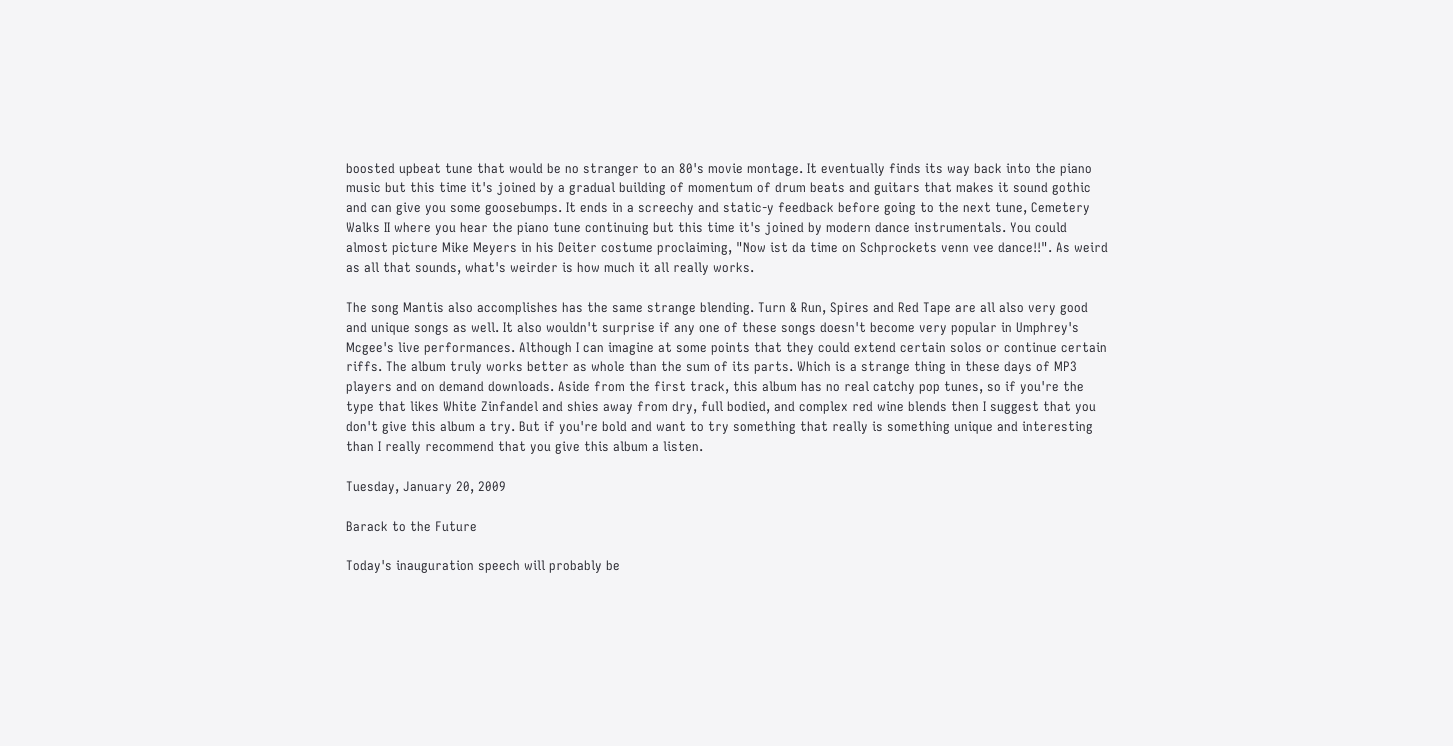boosted upbeat tune that would be no stranger to an 80's movie montage. It eventually finds its way back into the piano music but this time it's joined by a gradual building of momentum of drum beats and guitars that makes it sound gothic and can give you some goosebumps. It ends in a screechy and static-y feedback before going to the next tune, Cemetery Walks II where you hear the piano tune continuing but this time it's joined by modern dance instrumentals. You could almost picture Mike Meyers in his Deiter costume proclaiming, "Now ist da time on Schprockets venn vee dance!!". As weird as all that sounds, what's weirder is how much it all really works.

The song Mantis also accomplishes has the same strange blending. Turn & Run, Spires and Red Tape are all also very good and unique songs as well. It also wouldn't surprise if any one of these songs doesn't become very popular in Umphrey's Mcgee's live performances. Although I can imagine at some points that they could extend certain solos or continue certain riffs. The album truly works better as whole than the sum of its parts. Which is a strange thing in these days of MP3 players and on demand downloads. Aside from the first track, this album has no real catchy pop tunes, so if you're the type that likes White Zinfandel and shies away from dry, full bodied, and complex red wine blends then I suggest that you don't give this album a try. But if you're bold and want to try something that really is something unique and interesting than I really recommend that you give this album a listen.

Tuesday, January 20, 2009

Barack to the Future

Today's inauguration speech will probably be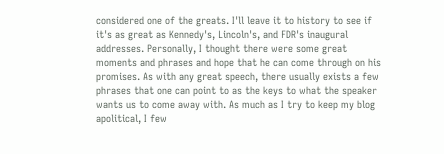considered one of the greats. I'll leave it to history to see if it's as great as Kennedy's, Lincoln's, and FDR's inaugural addresses. Personally, I thought there were some great moments and phrases and hope that he can come through on his promises. As with any great speech, there usually exists a few phrases that one can point to as the keys to what the speaker wants us to come away with. As much as I try to keep my blog apolitical, I few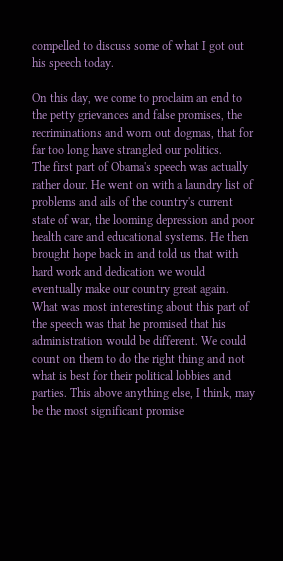compelled to discuss some of what I got out his speech today.

On this day, we come to proclaim an end to the petty grievances and false promises, the recriminations and worn out dogmas, that for far too long have strangled our politics.
The first part of Obama's speech was actually rather dour. He went on with a laundry list of problems and ails of the country's current state of war, the looming depression and poor health care and educational systems. He then brought hope back in and told us that with hard work and dedication we would eventually make our country great again. What was most interesting about this part of the speech was that he promised that his administration would be different. We could count on them to do the right thing and not what is best for their political lobbies and parties. This above anything else, I think, may be the most significant promise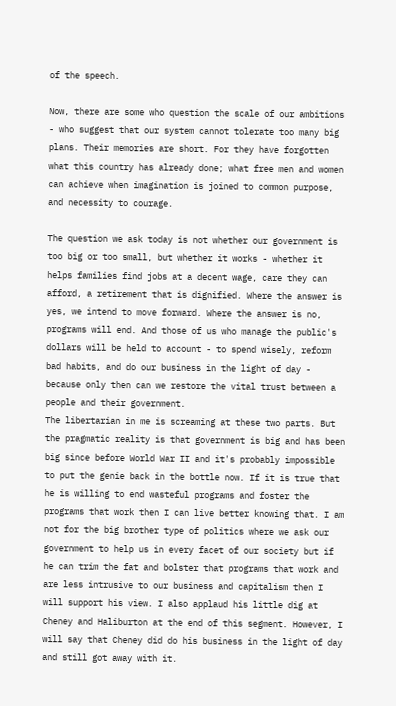of the speech.

Now, there are some who question the scale of our ambitions - who suggest that our system cannot tolerate too many big plans. Their memories are short. For they have forgotten what this country has already done; what free men and women can achieve when imagination is joined to common purpose, and necessity to courage.

The question we ask today is not whether our government is too big or too small, but whether it works - whether it helps families find jobs at a decent wage, care they can afford, a retirement that is dignified. Where the answer is yes, we intend to move forward. Where the answer is no, programs will end. And those of us who manage the public's dollars will be held to account - to spend wisely, reform bad habits, and do our business in the light of day - because only then can we restore the vital trust between a people and their government.
The libertarian in me is screaming at these two parts. But the pragmatic reality is that government is big and has been big since before World War II and it's probably impossible to put the genie back in the bottle now. If it is true that he is willing to end wasteful programs and foster the programs that work then I can live better knowing that. I am not for the big brother type of politics where we ask our government to help us in every facet of our society but if he can trim the fat and bolster that programs that work and are less intrusive to our business and capitalism then I will support his view. I also applaud his little dig at Cheney and Haliburton at the end of this segment. However, I will say that Cheney did do his business in the light of day and still got away with it.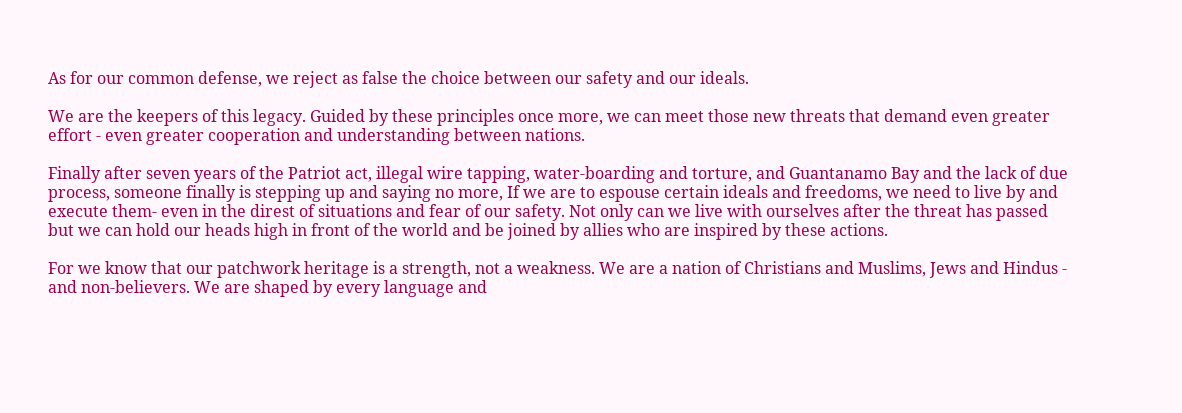As for our common defense, we reject as false the choice between our safety and our ideals.

We are the keepers of this legacy. Guided by these principles once more, we can meet those new threats that demand even greater effort - even greater cooperation and understanding between nations.

Finally after seven years of the Patriot act, illegal wire tapping, water-boarding and torture, and Guantanamo Bay and the lack of due process, someone finally is stepping up and saying no more, If we are to espouse certain ideals and freedoms, we need to live by and execute them- even in the direst of situations and fear of our safety. Not only can we live with ourselves after the threat has passed but we can hold our heads high in front of the world and be joined by allies who are inspired by these actions.

For we know that our patchwork heritage is a strength, not a weakness. We are a nation of Christians and Muslims, Jews and Hindus - and non-believers. We are shaped by every language and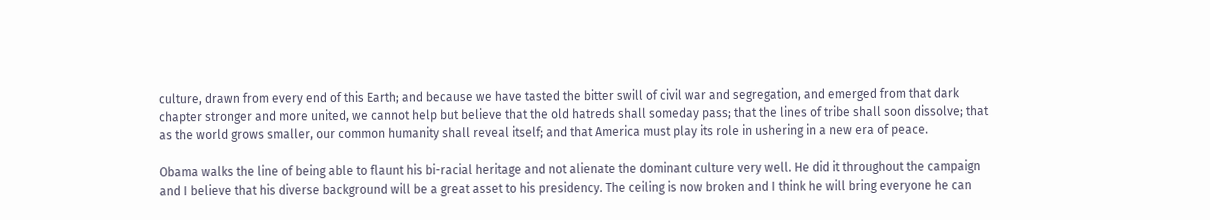culture, drawn from every end of this Earth; and because we have tasted the bitter swill of civil war and segregation, and emerged from that dark chapter stronger and more united, we cannot help but believe that the old hatreds shall someday pass; that the lines of tribe shall soon dissolve; that as the world grows smaller, our common humanity shall reveal itself; and that America must play its role in ushering in a new era of peace.

Obama walks the line of being able to flaunt his bi-racial heritage and not alienate the dominant culture very well. He did it throughout the campaign and I believe that his diverse background will be a great asset to his presidency. The ceiling is now broken and I think he will bring everyone he can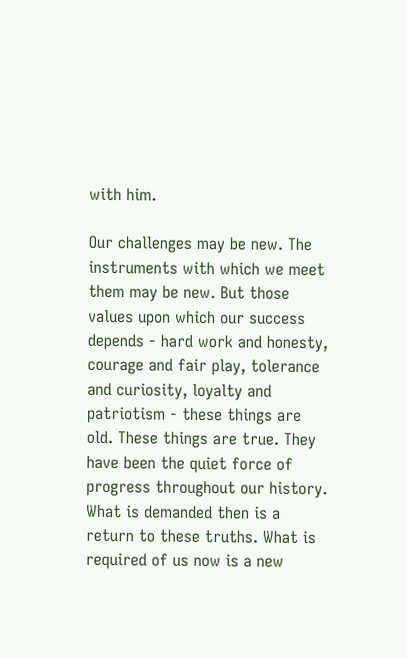with him.

Our challenges may be new. The instruments with which we meet them may be new. But those values upon which our success depends - hard work and honesty, courage and fair play, tolerance and curiosity, loyalty and patriotism - these things are old. These things are true. They have been the quiet force of progress throughout our history. What is demanded then is a return to these truths. What is required of us now is a new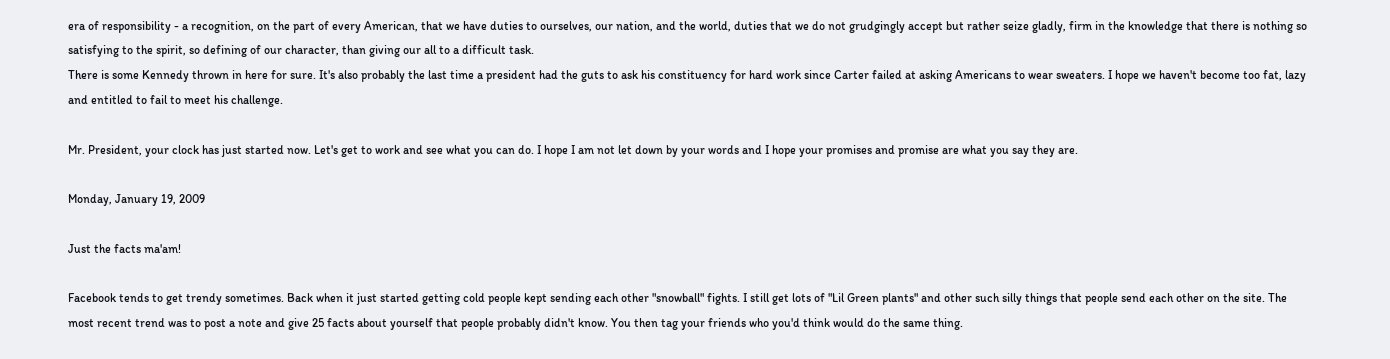era of responsibility - a recognition, on the part of every American, that we have duties to ourselves, our nation, and the world, duties that we do not grudgingly accept but rather seize gladly, firm in the knowledge that there is nothing so satisfying to the spirit, so defining of our character, than giving our all to a difficult task.
There is some Kennedy thrown in here for sure. It's also probably the last time a president had the guts to ask his constituency for hard work since Carter failed at asking Americans to wear sweaters. I hope we haven't become too fat, lazy and entitled to fail to meet his challenge.

Mr. President, your clock has just started now. Let's get to work and see what you can do. I hope I am not let down by your words and I hope your promises and promise are what you say they are.

Monday, January 19, 2009

Just the facts ma'am!

Facebook tends to get trendy sometimes. Back when it just started getting cold people kept sending each other "snowball" fights. I still get lots of "Lil Green plants" and other such silly things that people send each other on the site. The most recent trend was to post a note and give 25 facts about yourself that people probably didn't know. You then tag your friends who you'd think would do the same thing.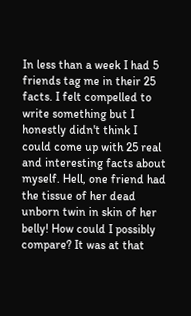In less than a week I had 5 friends tag me in their 25 facts. I felt compelled to write something but I honestly didn't think I could come up with 25 real and interesting facts about myself. Hell, one friend had the tissue of her dead unborn twin in skin of her belly! How could I possibly compare? It was at that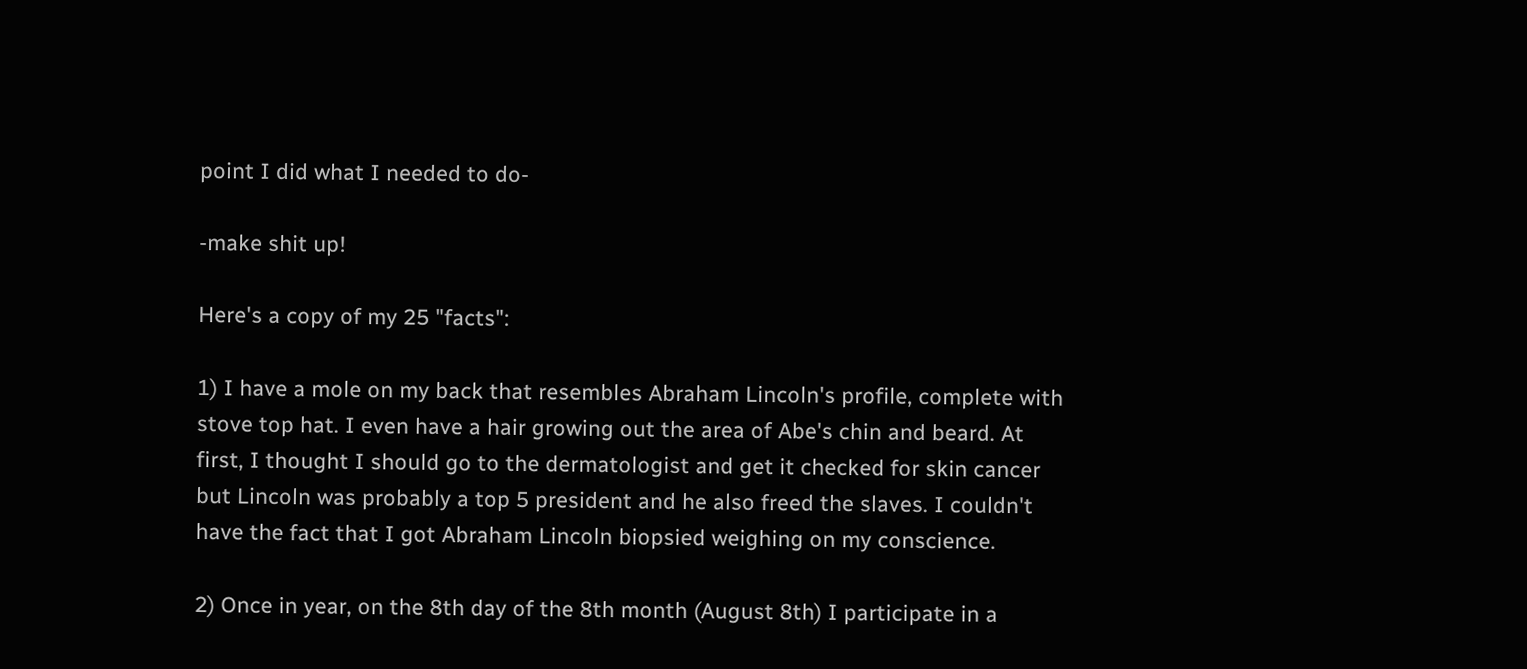point I did what I needed to do-

-make shit up!

Here's a copy of my 25 "facts":

1) I have a mole on my back that resembles Abraham Lincoln's profile, complete with stove top hat. I even have a hair growing out the area of Abe's chin and beard. At first, I thought I should go to the dermatologist and get it checked for skin cancer but Lincoln was probably a top 5 president and he also freed the slaves. I couldn't have the fact that I got Abraham Lincoln biopsied weighing on my conscience.

2) Once in year, on the 8th day of the 8th month (August 8th) I participate in a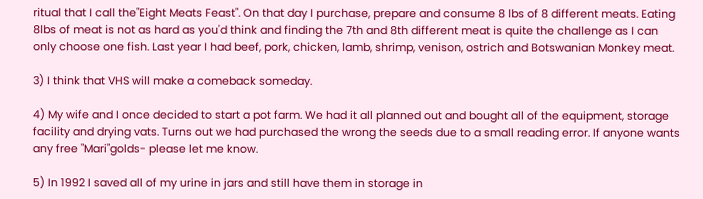ritual that I call the"Eight Meats Feast". On that day I purchase, prepare and consume 8 lbs of 8 different meats. Eating 8lbs of meat is not as hard as you'd think and finding the 7th and 8th different meat is quite the challenge as I can only choose one fish. Last year I had beef, pork, chicken, lamb, shrimp, venison, ostrich and Botswanian Monkey meat.

3) I think that VHS will make a comeback someday.

4) My wife and I once decided to start a pot farm. We had it all planned out and bought all of the equipment, storage facility and drying vats. Turns out we had purchased the wrong the seeds due to a small reading error. If anyone wants any free "Mari"golds- please let me know.

5) In 1992 I saved all of my urine in jars and still have them in storage in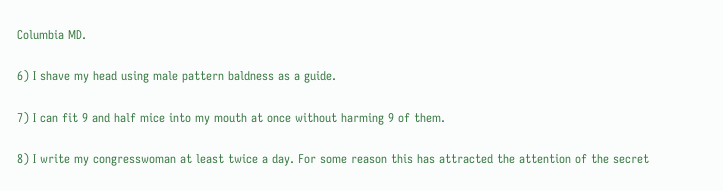Columbia MD.

6) I shave my head using male pattern baldness as a guide.

7) I can fit 9 and half mice into my mouth at once without harming 9 of them.

8) I write my congresswoman at least twice a day. For some reason this has attracted the attention of the secret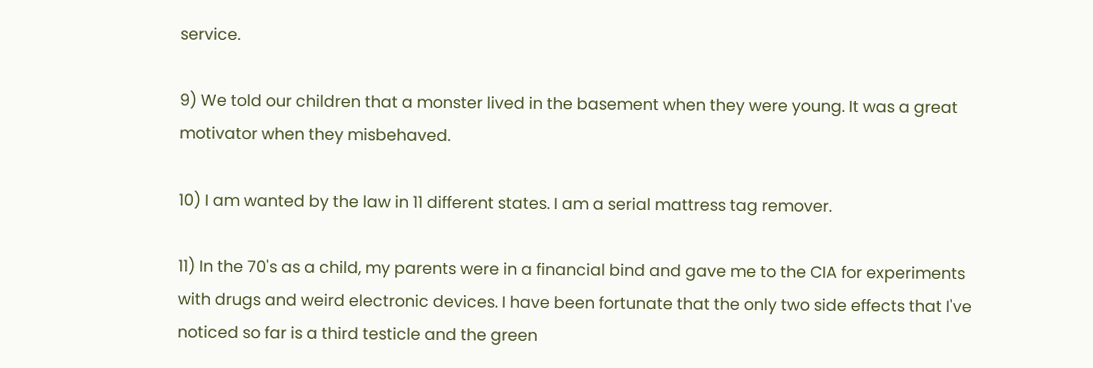service.

9) We told our children that a monster lived in the basement when they were young. It was a great motivator when they misbehaved.

10) I am wanted by the law in 11 different states. I am a serial mattress tag remover.

11) In the 70's as a child, my parents were in a financial bind and gave me to the CIA for experiments with drugs and weird electronic devices. I have been fortunate that the only two side effects that I've noticed so far is a third testicle and the green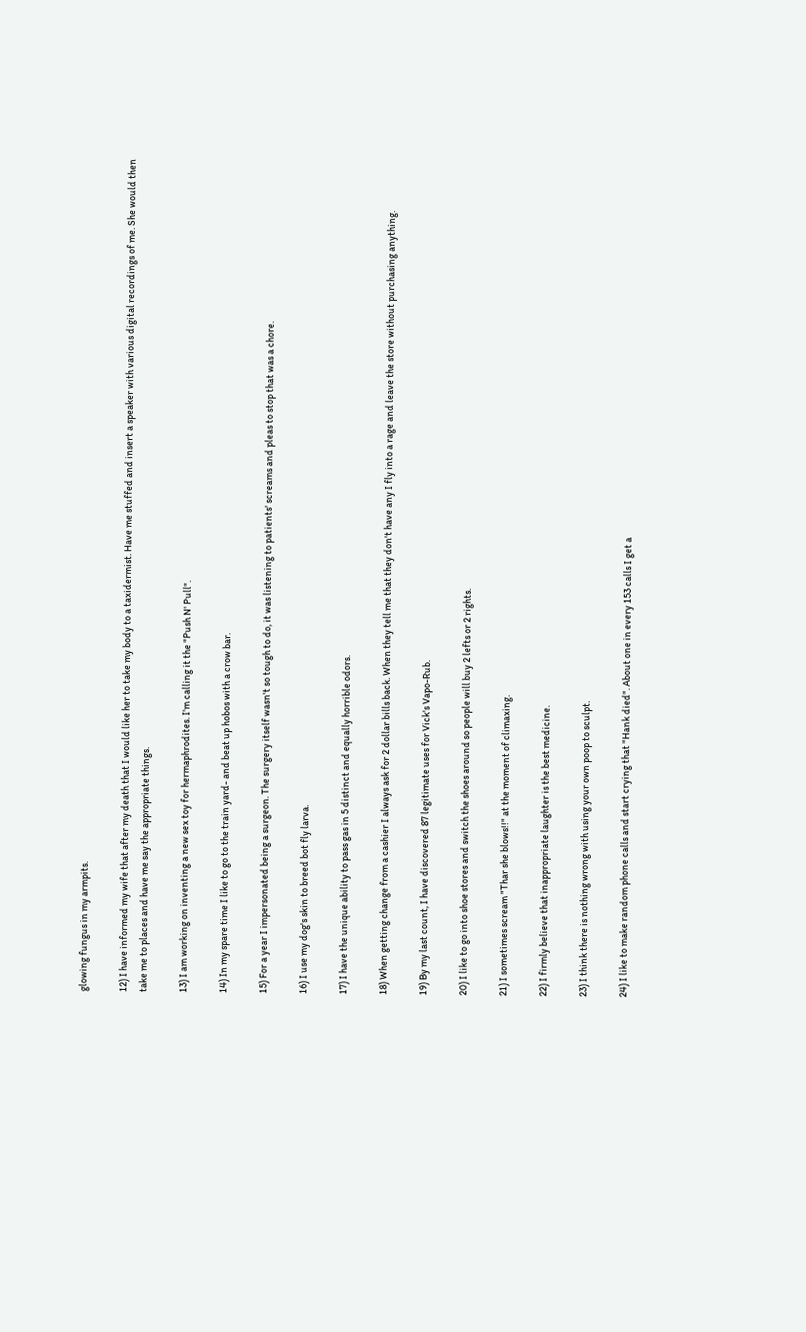glowing fungus in my armpits.

12) I have informed my wife that after my death that I would like her to take my body to a taxidermist. Have me stuffed and insert a speaker with various digital recordings of me. She would then take me to places and have me say the appropriate things.

13) I am working on inventing a new sex toy for hermaphrodites. I'm calling it the "Push N' Pull".

14) In my spare time I like to go to the train yard- and beat up hobos with a crow bar.

15) For a year I impersonated being a surgeon. The surgery itself wasn't so tough to do, it was listening to patients' screams and pleas to stop that was a chore.

16) I use my dog's skin to breed bot fly larva.

17) I have the unique ability to pass gas in 5 distinct and equally horrible odors.

18) When getting change from a cashier I always ask for 2 dollar bills back. When they tell me that they don't have any I fly into a rage and leave the store without purchasing anything.

19) By my last count, I have discovered 87 legitimate uses for Vick's Vapo-Rub.

20) I like to go into shoe stores and switch the shoes around so people will buy 2 lefts or 2 rights.

21) I sometimes scream "Thar she blows!!" at the moment of climaxing.

22) I firmly believe that inappropriate laughter is the best medicine.

23) I think there is nothing wrong with using your own poop to sculpt.

24) I like to make random phone calls and start crying that "Hank died". About one in every 153 calls I get a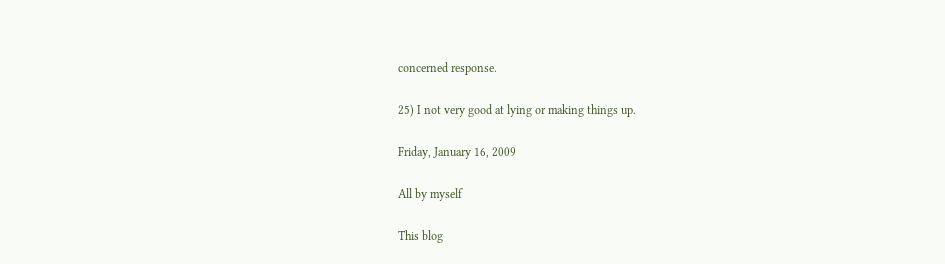concerned response.

25) I not very good at lying or making things up.

Friday, January 16, 2009

All by myself

This blog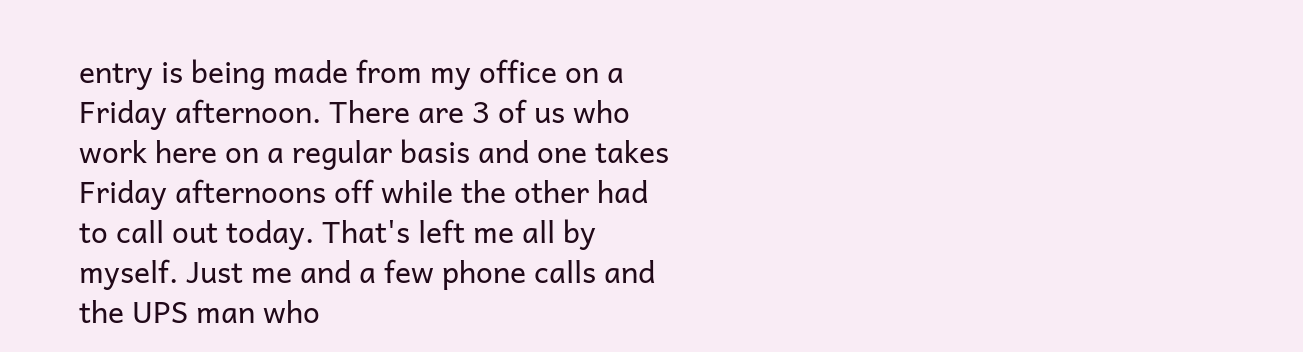entry is being made from my office on a Friday afternoon. There are 3 of us who work here on a regular basis and one takes Friday afternoons off while the other had to call out today. That's left me all by myself. Just me and a few phone calls and the UPS man who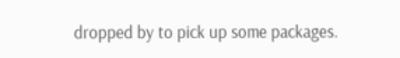dropped by to pick up some packages.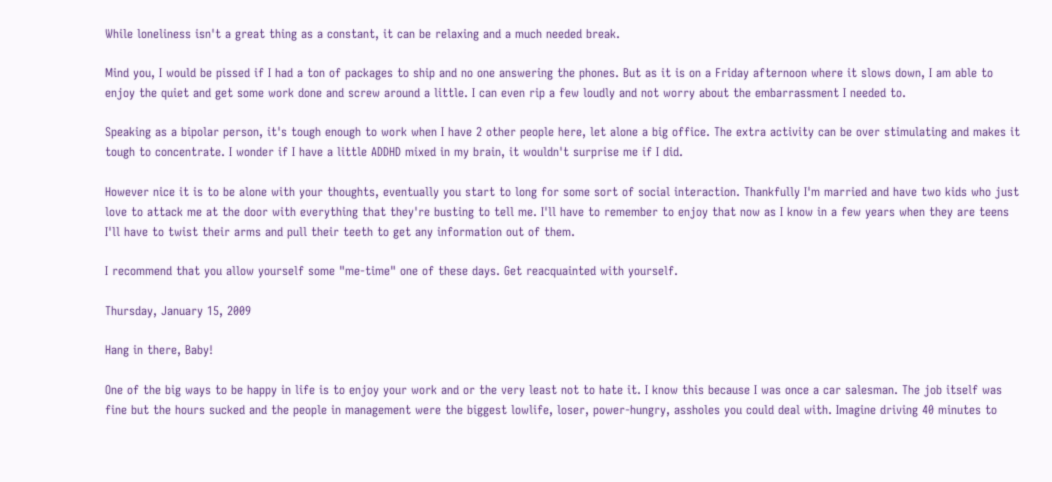While loneliness isn't a great thing as a constant, it can be relaxing and a much needed break.

Mind you, I would be pissed if I had a ton of packages to ship and no one answering the phones. But as it is on a Friday afternoon where it slows down, I am able to enjoy the quiet and get some work done and screw around a little. I can even rip a few loudly and not worry about the embarrassment I needed to.

Speaking as a bipolar person, it's tough enough to work when I have 2 other people here, let alone a big office. The extra activity can be over stimulating and makes it tough to concentrate. I wonder if I have a little ADDHD mixed in my brain, it wouldn't surprise me if I did.

However nice it is to be alone with your thoughts, eventually you start to long for some sort of social interaction. Thankfully I'm married and have two kids who just love to attack me at the door with everything that they're busting to tell me. I'll have to remember to enjoy that now as I know in a few years when they are teens I'll have to twist their arms and pull their teeth to get any information out of them.

I recommend that you allow yourself some "me-time" one of these days. Get reacquainted with yourself.

Thursday, January 15, 2009

Hang in there, Baby!

One of the big ways to be happy in life is to enjoy your work and or the very least not to hate it. I know this because I was once a car salesman. The job itself was fine but the hours sucked and the people in management were the biggest lowlife, loser, power-hungry, assholes you could deal with. Imagine driving 40 minutes to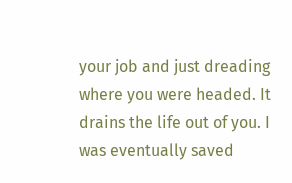your job and just dreading where you were headed. It drains the life out of you. I was eventually saved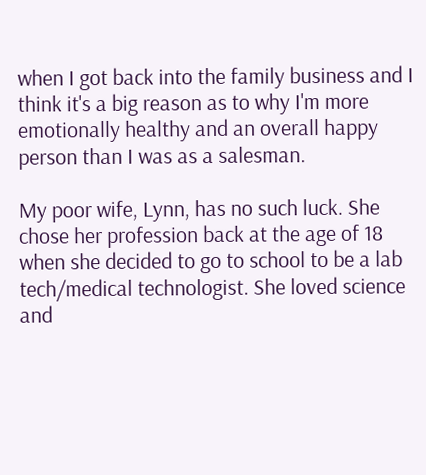when I got back into the family business and I think it's a big reason as to why I'm more emotionally healthy and an overall happy person than I was as a salesman.

My poor wife, Lynn, has no such luck. She chose her profession back at the age of 18 when she decided to go to school to be a lab tech/medical technologist. She loved science and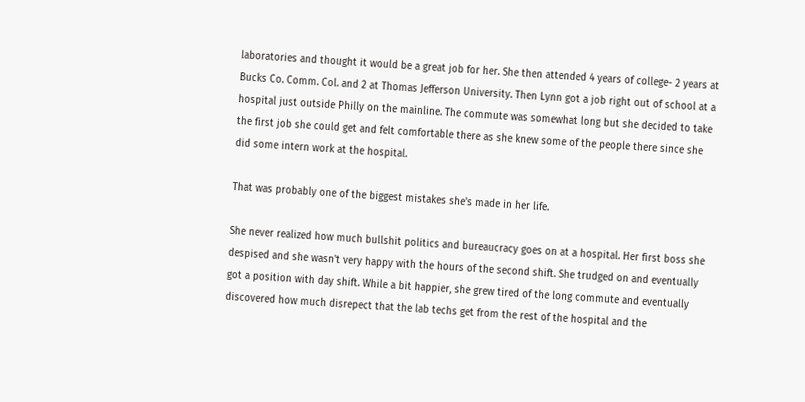laboratories and thought it would be a great job for her. She then attended 4 years of college- 2 years at Bucks Co. Comm. Col. and 2 at Thomas Jefferson University. Then Lynn got a job right out of school at a hospital just outside Philly on the mainline. The commute was somewhat long but she decided to take the first job she could get and felt comfortable there as she knew some of the people there since she did some intern work at the hospital.

That was probably one of the biggest mistakes she's made in her life.

She never realized how much bullshit politics and bureaucracy goes on at a hospital. Her first boss she despised and she wasn't very happy with the hours of the second shift. She trudged on and eventually got a position with day shift. While a bit happier, she grew tired of the long commute and eventually discovered how much disrepect that the lab techs get from the rest of the hospital and the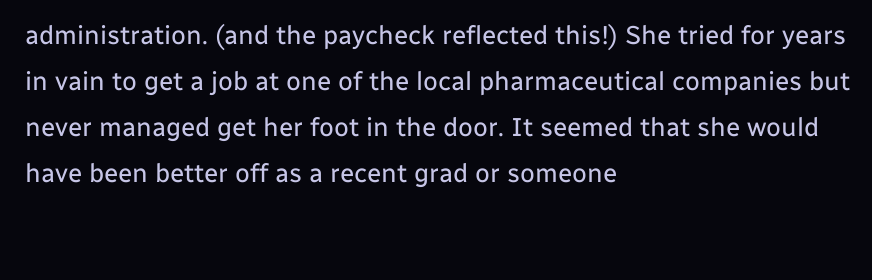administration. (and the paycheck reflected this!) She tried for years in vain to get a job at one of the local pharmaceutical companies but never managed get her foot in the door. It seemed that she would have been better off as a recent grad or someone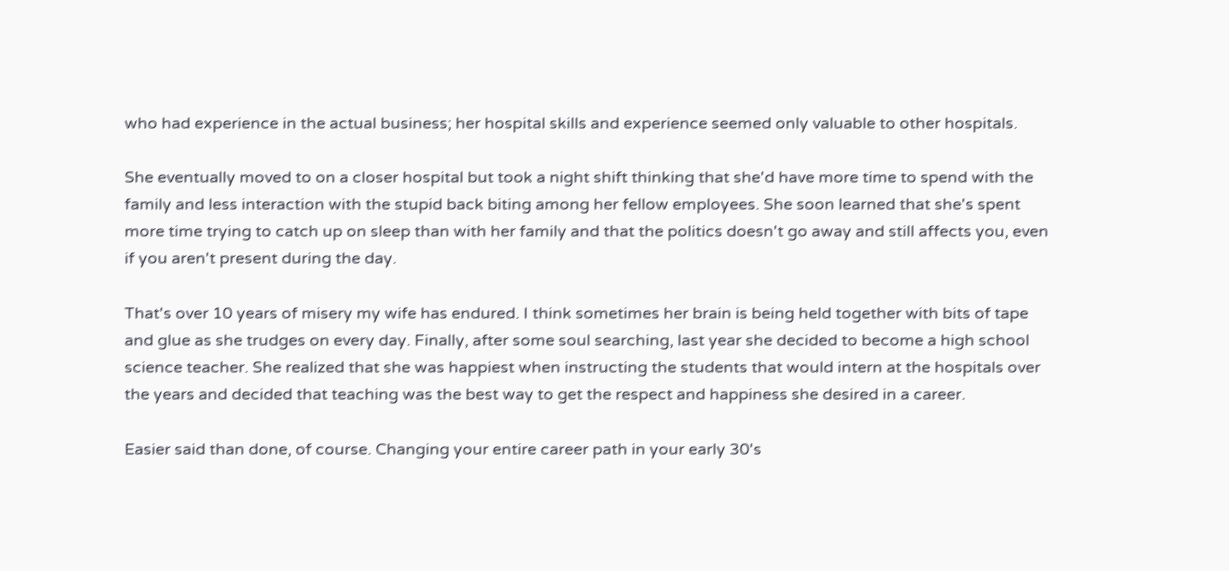who had experience in the actual business; her hospital skills and experience seemed only valuable to other hospitals.

She eventually moved to on a closer hospital but took a night shift thinking that she'd have more time to spend with the family and less interaction with the stupid back biting among her fellow employees. She soon learned that she's spent more time trying to catch up on sleep than with her family and that the politics doesn't go away and still affects you, even if you aren't present during the day.

That's over 10 years of misery my wife has endured. I think sometimes her brain is being held together with bits of tape and glue as she trudges on every day. Finally, after some soul searching, last year she decided to become a high school science teacher. She realized that she was happiest when instructing the students that would intern at the hospitals over the years and decided that teaching was the best way to get the respect and happiness she desired in a career.

Easier said than done, of course. Changing your entire career path in your early 30's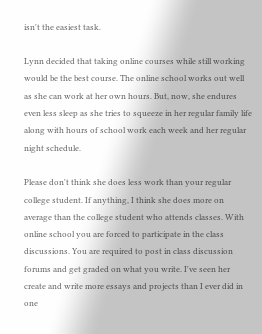isn't the easiest task.

Lynn decided that taking online courses while still working would be the best course. The online school works out well as she can work at her own hours. But, now, she endures even less sleep as she tries to squeeze in her regular family life along with hours of school work each week and her regular night schedule.

Please don't think she does less work than your regular college student. If anything, I think she does more on average than the college student who attends classes. With online school you are forced to participate in the class discussions. You are required to post in class discussion forums and get graded on what you write. I've seen her create and write more essays and projects than I ever did in one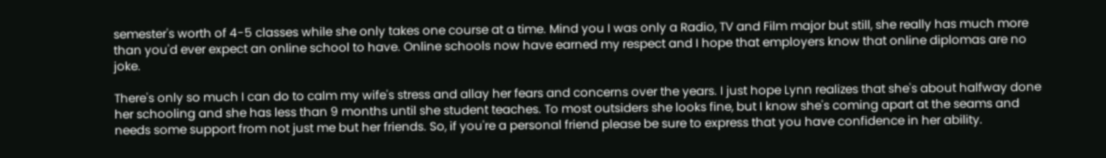semester's worth of 4-5 classes while she only takes one course at a time. Mind you I was only a Radio, TV and Film major but still, she really has much more than you'd ever expect an online school to have. Online schools now have earned my respect and I hope that employers know that online diplomas are no joke.

There's only so much I can do to calm my wife's stress and allay her fears and concerns over the years. I just hope Lynn realizes that she's about halfway done her schooling and she has less than 9 months until she student teaches. To most outsiders she looks fine, but I know she's coming apart at the seams and needs some support from not just me but her friends. So, if you're a personal friend please be sure to express that you have confidence in her ability.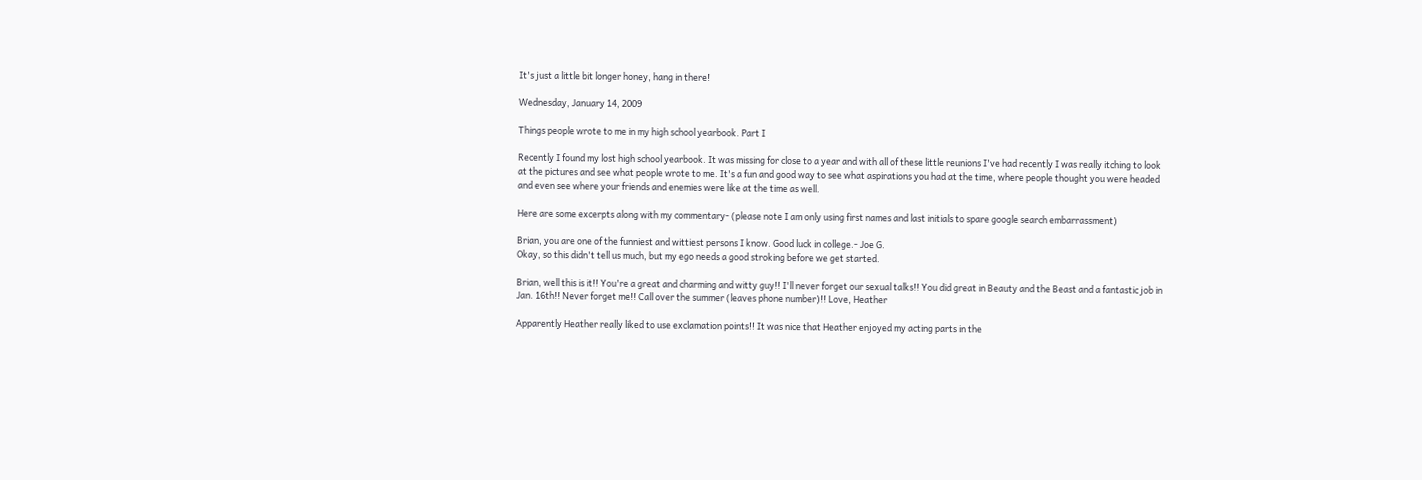It's just a little bit longer honey, hang in there!

Wednesday, January 14, 2009

Things people wrote to me in my high school yearbook. Part I

Recently I found my lost high school yearbook. It was missing for close to a year and with all of these little reunions I've had recently I was really itching to look at the pictures and see what people wrote to me. It's a fun and good way to see what aspirations you had at the time, where people thought you were headed and even see where your friends and enemies were like at the time as well.

Here are some excerpts along with my commentary- (please note I am only using first names and last initials to spare google search embarrassment)

Brian, you are one of the funniest and wittiest persons I know. Good luck in college.- Joe G.
Okay, so this didn't tell us much, but my ego needs a good stroking before we get started.

Brian, well this is it!! You're a great and charming and witty guy!! I'll never forget our sexual talks!! You did great in Beauty and the Beast and a fantastic job in Jan. 16th!! Never forget me!! Call over the summer (leaves phone number)!! Love, Heather

Apparently Heather really liked to use exclamation points!! It was nice that Heather enjoyed my acting parts in the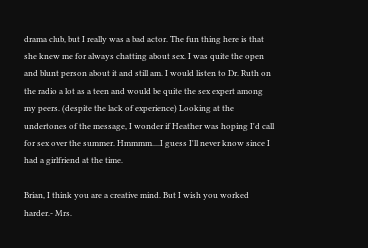drama club, but I really was a bad actor. The fun thing here is that she knew me for always chatting about sex. I was quite the open and blunt person about it and still am. I would listen to Dr. Ruth on the radio a lot as a teen and would be quite the sex expert among my peers. (despite the lack of experience) Looking at the undertones of the message, I wonder if Heather was hoping I'd call for sex over the summer. Hmmmm....I guess I'll never know since I had a girlfriend at the time.

Brian, I think you are a creative mind. But I wish you worked harder.- Mrs.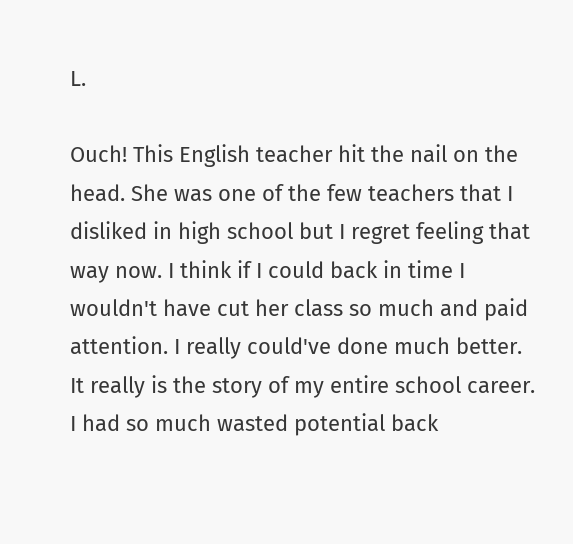L.

Ouch! This English teacher hit the nail on the head. She was one of the few teachers that I disliked in high school but I regret feeling that way now. I think if I could back in time I wouldn't have cut her class so much and paid attention. I really could've done much better. It really is the story of my entire school career. I had so much wasted potential back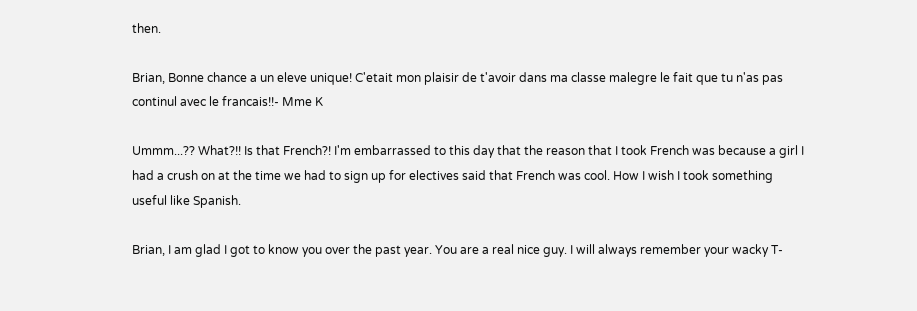then.

Brian, Bonne chance a un eleve unique! C'etait mon plaisir de t'avoir dans ma classe malegre le fait que tu n'as pas continul avec le francais!!- Mme K

Ummm...?? What?!! Is that French?! I'm embarrassed to this day that the reason that I took French was because a girl I had a crush on at the time we had to sign up for electives said that French was cool. How I wish I took something useful like Spanish.

Brian, I am glad I got to know you over the past year. You are a real nice guy. I will always remember your wacky T-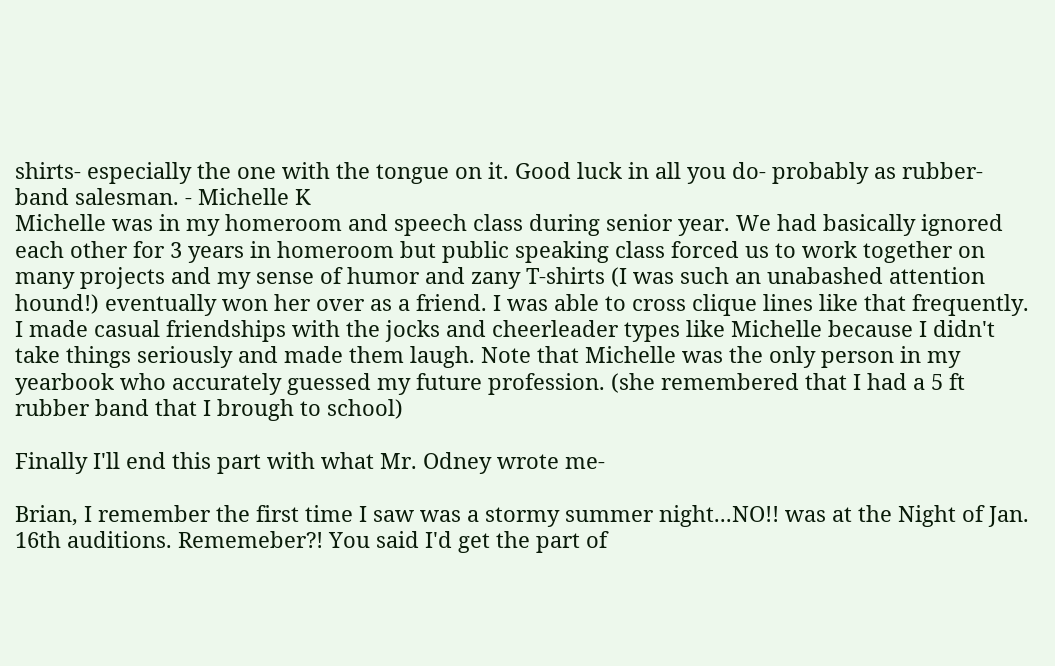shirts- especially the one with the tongue on it. Good luck in all you do- probably as rubber-band salesman. - Michelle K
Michelle was in my homeroom and speech class during senior year. We had basically ignored each other for 3 years in homeroom but public speaking class forced us to work together on many projects and my sense of humor and zany T-shirts (I was such an unabashed attention hound!) eventually won her over as a friend. I was able to cross clique lines like that frequently. I made casual friendships with the jocks and cheerleader types like Michelle because I didn't take things seriously and made them laugh. Note that Michelle was the only person in my yearbook who accurately guessed my future profession. (she remembered that I had a 5 ft rubber band that I brough to school)

Finally I'll end this part with what Mr. Odney wrote me-

Brian, I remember the first time I saw was a stormy summer night...NO!! was at the Night of Jan. 16th auditions. Rememeber?! You said I'd get the part of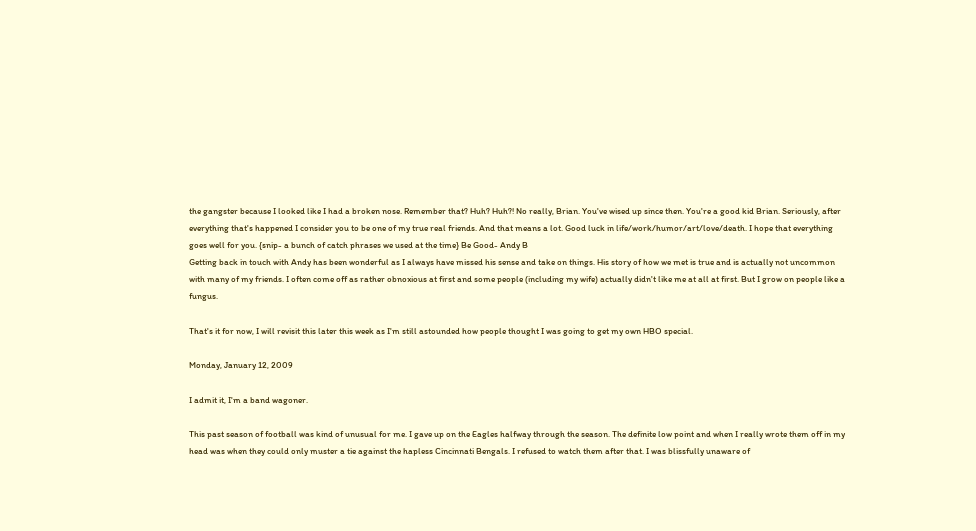the gangster because I looked like I had a broken nose. Remember that? Huh? Huh?! No really, Brian. You've wised up since then. You're a good kid Brian. Seriously, after everything that's happened I consider you to be one of my true real friends. And that means a lot. Good luck in life/work/humor/art/love/death. I hope that everything goes well for you. {snip- a bunch of catch phrases we used at the time} Be Good- Andy B
Getting back in touch with Andy has been wonderful as I always have missed his sense and take on things. His story of how we met is true and is actually not uncommon with many of my friends. I often come off as rather obnoxious at first and some people (including my wife) actually didn't like me at all at first. But I grow on people like a fungus.

That's it for now, I will revisit this later this week as I'm still astounded how people thought I was going to get my own HBO special.

Monday, January 12, 2009

I admit it, I'm a band wagoner.

This past season of football was kind of unusual for me. I gave up on the Eagles halfway through the season. The definite low point and when I really wrote them off in my head was when they could only muster a tie against the hapless Cincinnati Bengals. I refused to watch them after that. I was blissfully unaware of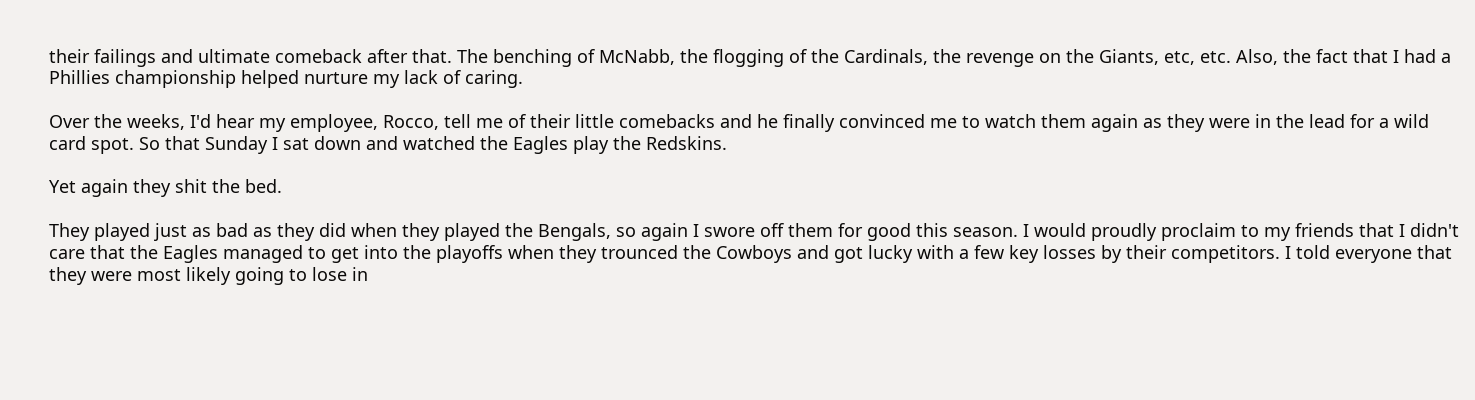their failings and ultimate comeback after that. The benching of McNabb, the flogging of the Cardinals, the revenge on the Giants, etc, etc. Also, the fact that I had a Phillies championship helped nurture my lack of caring.

Over the weeks, I'd hear my employee, Rocco, tell me of their little comebacks and he finally convinced me to watch them again as they were in the lead for a wild card spot. So that Sunday I sat down and watched the Eagles play the Redskins.

Yet again they shit the bed.

They played just as bad as they did when they played the Bengals, so again I swore off them for good this season. I would proudly proclaim to my friends that I didn't care that the Eagles managed to get into the playoffs when they trounced the Cowboys and got lucky with a few key losses by their competitors. I told everyone that they were most likely going to lose in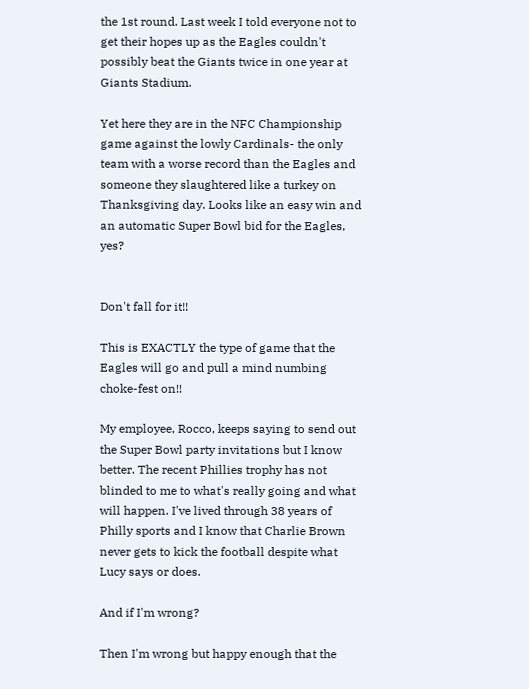the 1st round. Last week I told everyone not to get their hopes up as the Eagles couldn't possibly beat the Giants twice in one year at Giants Stadium.

Yet here they are in the NFC Championship game against the lowly Cardinals- the only team with a worse record than the Eagles and someone they slaughtered like a turkey on Thanksgiving day. Looks like an easy win and an automatic Super Bowl bid for the Eagles, yes?


Don't fall for it!!

This is EXACTLY the type of game that the Eagles will go and pull a mind numbing choke-fest on!!

My employee, Rocco, keeps saying to send out the Super Bowl party invitations but I know better. The recent Phillies trophy has not blinded to me to what's really going and what will happen. I've lived through 38 years of Philly sports and I know that Charlie Brown never gets to kick the football despite what Lucy says or does.

And if I'm wrong?

Then I'm wrong but happy enough that the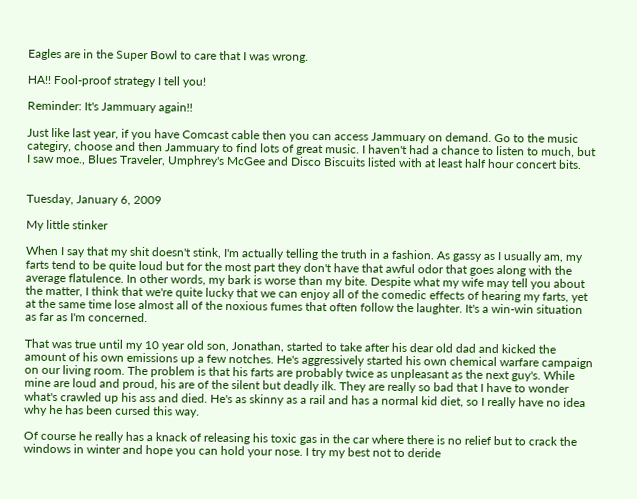Eagles are in the Super Bowl to care that I was wrong.

HA!! Fool-proof strategy I tell you!

Reminder: It's Jammuary again!!

Just like last year, if you have Comcast cable then you can access Jammuary on demand. Go to the music categiry, choose and then Jammuary to find lots of great music. I haven't had a chance to listen to much, but I saw moe., Blues Traveler, Umphrey's McGee and Disco Biscuits listed with at least half hour concert bits.


Tuesday, January 6, 2009

My little stinker

When I say that my shit doesn't stink, I'm actually telling the truth in a fashion. As gassy as I usually am, my farts tend to be quite loud but for the most part they don't have that awful odor that goes along with the average flatulence. In other words, my bark is worse than my bite. Despite what my wife may tell you about the matter, I think that we're quite lucky that we can enjoy all of the comedic effects of hearing my farts, yet at the same time lose almost all of the noxious fumes that often follow the laughter. It's a win-win situation as far as I'm concerned.

That was true until my 10 year old son, Jonathan, started to take after his dear old dad and kicked the amount of his own emissions up a few notches. He's aggressively started his own chemical warfare campaign on our living room. The problem is that his farts are probably twice as unpleasant as the next guy's. While mine are loud and proud, his are of the silent but deadly ilk. They are really so bad that I have to wonder what's crawled up his ass and died. He's as skinny as a rail and has a normal kid diet, so I really have no idea why he has been cursed this way.

Of course he really has a knack of releasing his toxic gas in the car where there is no relief but to crack the windows in winter and hope you can hold your nose. I try my best not to deride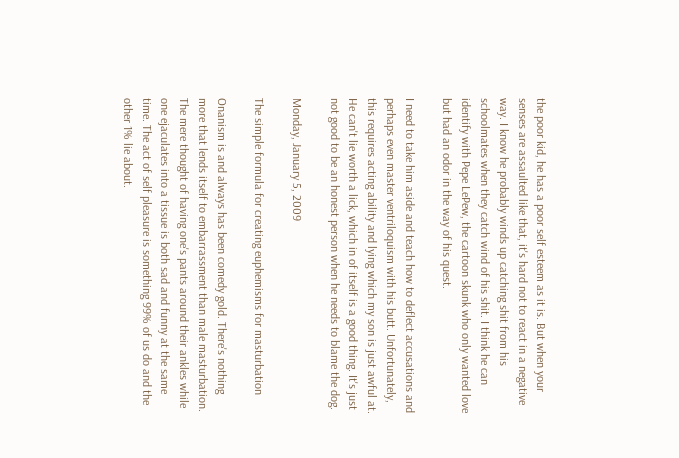the poor kid, he has a poor self esteem as it is. But when your senses are assaulted like that, it's hard not to react in a negative way. I know he probably winds up catching shit from his schoolmates when they catch wind of his shit. I think he can identify with Pepe LePew, the cartoon skunk who only wanted love but had an odor in the way of his quest.

I need to take him aside and teach how to deflect accusations and perhaps even master ventriloquism with his butt. Unfortunately, this requires acting ability and lying which my son is just awful at. He can't lie worth a lick, which in of itself is a good thing. It's just not good to be an honest person when he needs to blame the dog.

Monday, January 5, 2009

The simple formula for creating euphemisms for masturbation

Onanism is and always has been comedy gold. There's nothing more that lends itself to embarrassment than male masturbation. The mere thought of having one's pants around their ankles while one ejaculates into a tissue is both sad and funny at the same time. The act of self pleasure is something 99% of us do and the other 1% lie about.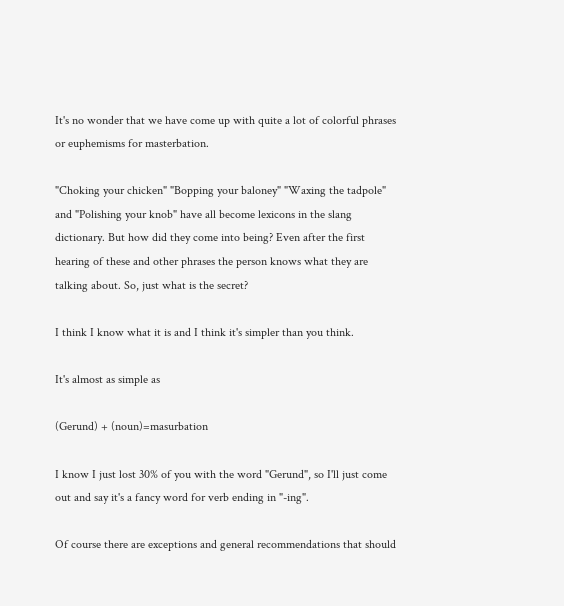It's no wonder that we have come up with quite a lot of colorful phrases or euphemisms for masterbation.

"Choking your chicken" "Bopping your baloney" "Waxing the tadpole" and "Polishing your knob" have all become lexicons in the slang dictionary. But how did they come into being? Even after the first hearing of these and other phrases the person knows what they are talking about. So, just what is the secret?

I think I know what it is and I think it's simpler than you think.

It's almost as simple as

(Gerund) + (noun)=masurbation

I know I just lost 30% of you with the word "Gerund", so I'll just come out and say it's a fancy word for verb ending in "-ing".

Of course there are exceptions and general recommendations that should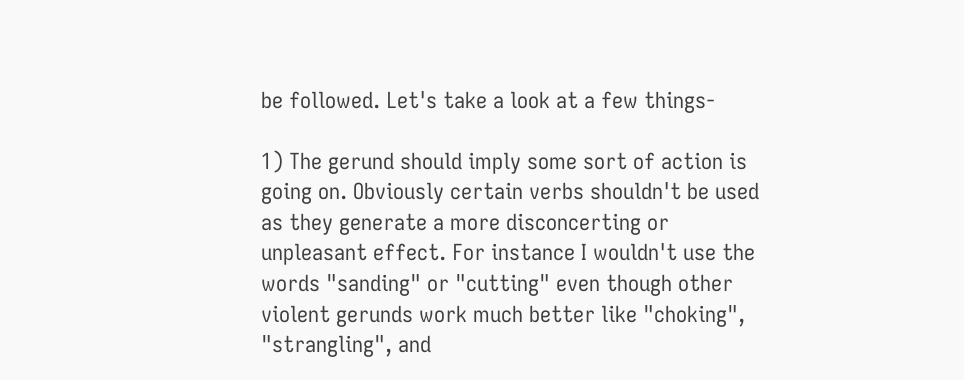be followed. Let's take a look at a few things-

1) The gerund should imply some sort of action is going on. Obviously certain verbs shouldn't be used as they generate a more disconcerting or unpleasant effect. For instance I wouldn't use the words "sanding" or "cutting" even though other violent gerunds work much better like "choking", "strangling", and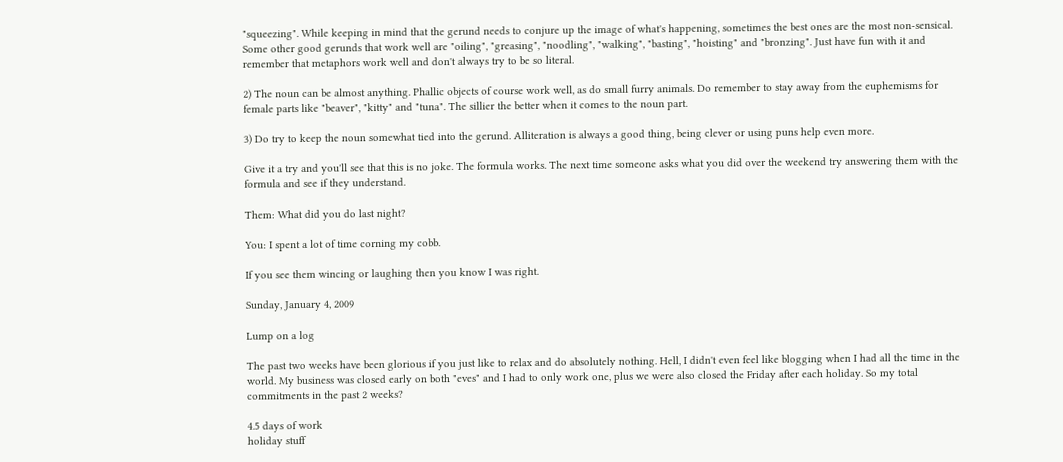"squeezing". While keeping in mind that the gerund needs to conjure up the image of what's happening, sometimes the best ones are the most non-sensical. Some other good gerunds that work well are "oiling", "greasing", "noodling", "walking", "basting", "hoisting" and "bronzing". Just have fun with it and remember that metaphors work well and don't always try to be so literal.

2) The noun can be almost anything. Phallic objects of course work well, as do small furry animals. Do remember to stay away from the euphemisms for female parts like "beaver", "kitty" and "tuna". The sillier the better when it comes to the noun part.

3) Do try to keep the noun somewhat tied into the gerund. Alliteration is always a good thing, being clever or using puns help even more.

Give it a try and you'll see that this is no joke. The formula works. The next time someone asks what you did over the weekend try answering them with the formula and see if they understand.

Them: What did you do last night?

You: I spent a lot of time corning my cobb.

If you see them wincing or laughing then you know I was right.

Sunday, January 4, 2009

Lump on a log

The past two weeks have been glorious if you just like to relax and do absolutely nothing. Hell, I didn't even feel like blogging when I had all the time in the world. My business was closed early on both "eves" and I had to only work one, plus we were also closed the Friday after each holiday. So my total commitments in the past 2 weeks?

4.5 days of work
holiday stuff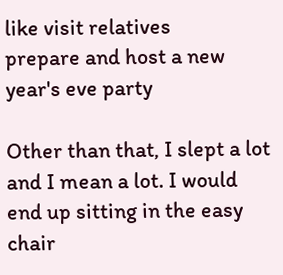like visit relatives
prepare and host a new year's eve party

Other than that, I slept a lot and I mean a lot. I would end up sitting in the easy chair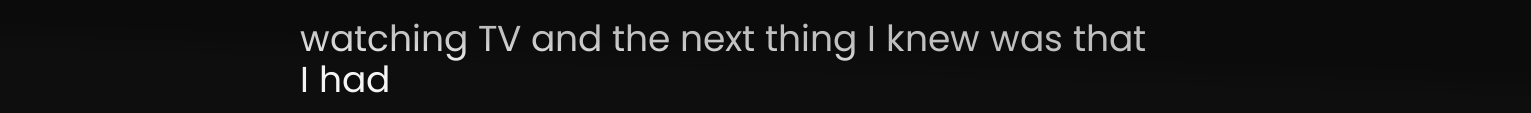watching TV and the next thing I knew was that I had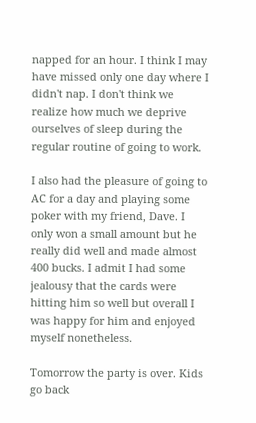napped for an hour. I think I may have missed only one day where I didn't nap. I don't think we realize how much we deprive ourselves of sleep during the regular routine of going to work.

I also had the pleasure of going to AC for a day and playing some poker with my friend, Dave. I only won a small amount but he really did well and made almost 400 bucks. I admit I had some jealousy that the cards were hitting him so well but overall I was happy for him and enjoyed myself nonetheless.

Tomorrow the party is over. Kids go back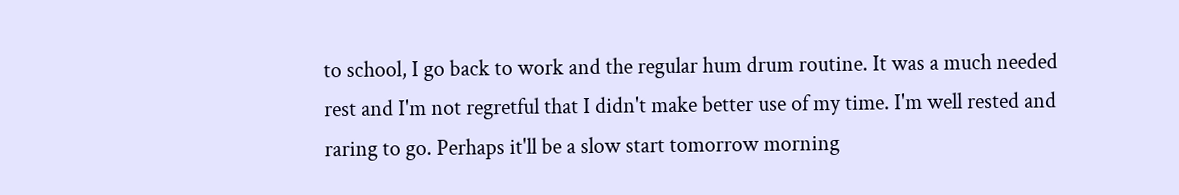to school, I go back to work and the regular hum drum routine. It was a much needed rest and I'm not regretful that I didn't make better use of my time. I'm well rested and raring to go. Perhaps it'll be a slow start tomorrow morning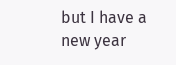but I have a new year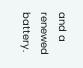and a renewed battery.